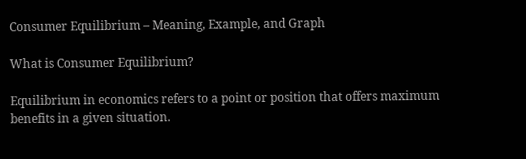Consumer Equilibrium – Meaning, Example, and Graph

What is Consumer Equilibrium?

Equilibrium in economics refers to a point or position that offers maximum benefits in a given situation.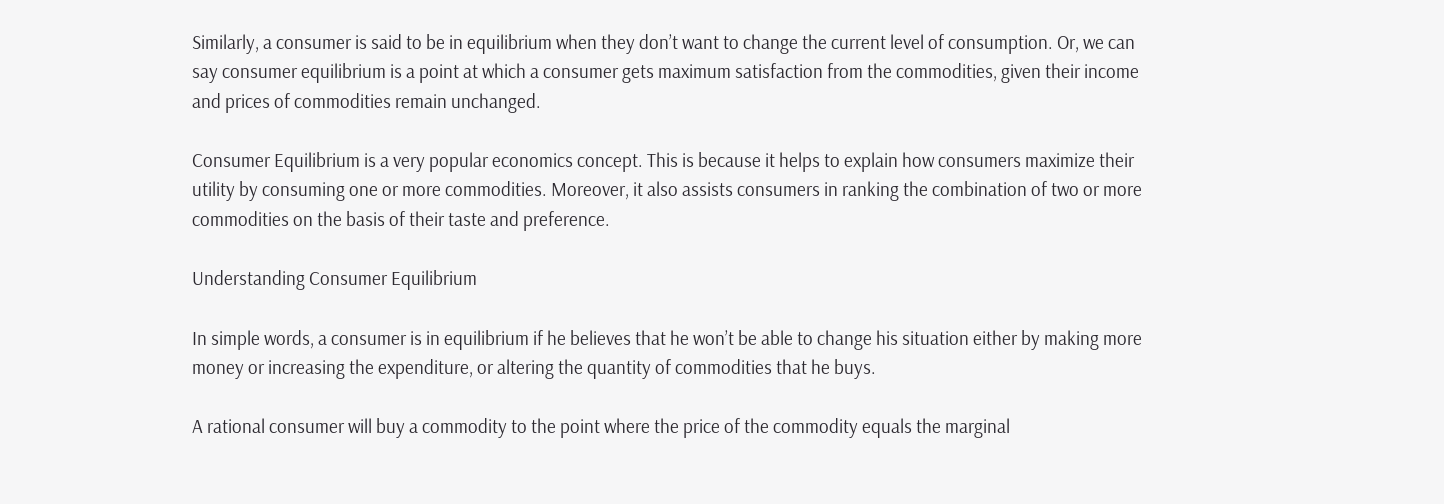Similarly, a consumer is said to be in equilibrium when they don’t want to change the current level of consumption. Or, we can say consumer equilibrium is a point at which a consumer gets maximum satisfaction from the commodities, given their income and prices of commodities remain unchanged.

Consumer Equilibrium is a very popular economics concept. This is because it helps to explain how consumers maximize their utility by consuming one or more commodities. Moreover, it also assists consumers in ranking the combination of two or more commodities on the basis of their taste and preference.

Understanding Consumer Equilibrium

In simple words, a consumer is in equilibrium if he believes that he won’t be able to change his situation either by making more money or increasing the expenditure, or altering the quantity of commodities that he buys.

A rational consumer will buy a commodity to the point where the price of the commodity equals the marginal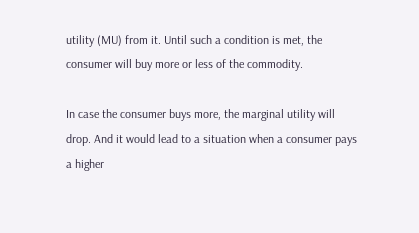utility (MU) from it. Until such a condition is met, the consumer will buy more or less of the commodity.

In case the consumer buys more, the marginal utility will drop. And it would lead to a situation when a consumer pays a higher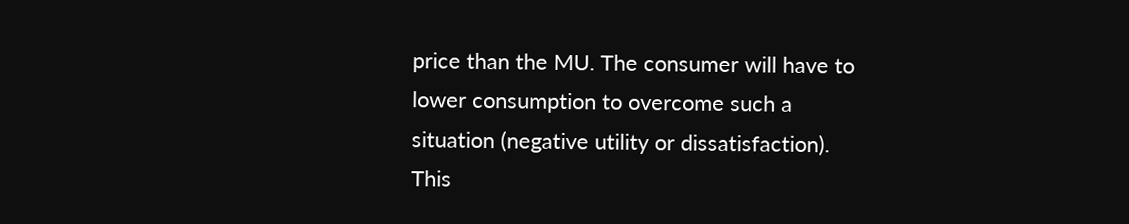price than the MU. The consumer will have to lower consumption to overcome such a situation (negative utility or dissatisfaction). This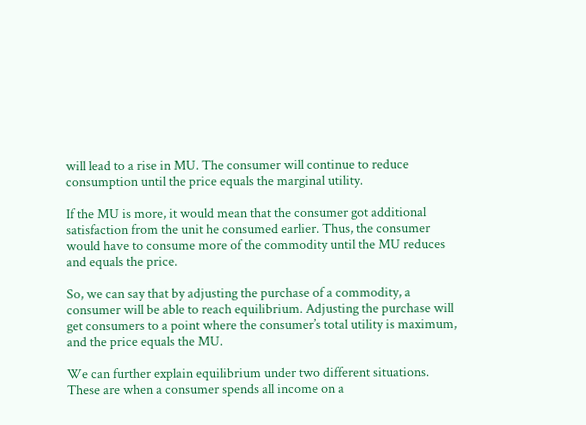will lead to a rise in MU. The consumer will continue to reduce consumption until the price equals the marginal utility.

If the MU is more, it would mean that the consumer got additional satisfaction from the unit he consumed earlier. Thus, the consumer would have to consume more of the commodity until the MU reduces and equals the price.

So, we can say that by adjusting the purchase of a commodity, a consumer will be able to reach equilibrium. Adjusting the purchase will get consumers to a point where the consumer’s total utility is maximum, and the price equals the MU.

We can further explain equilibrium under two different situations. These are when a consumer spends all income on a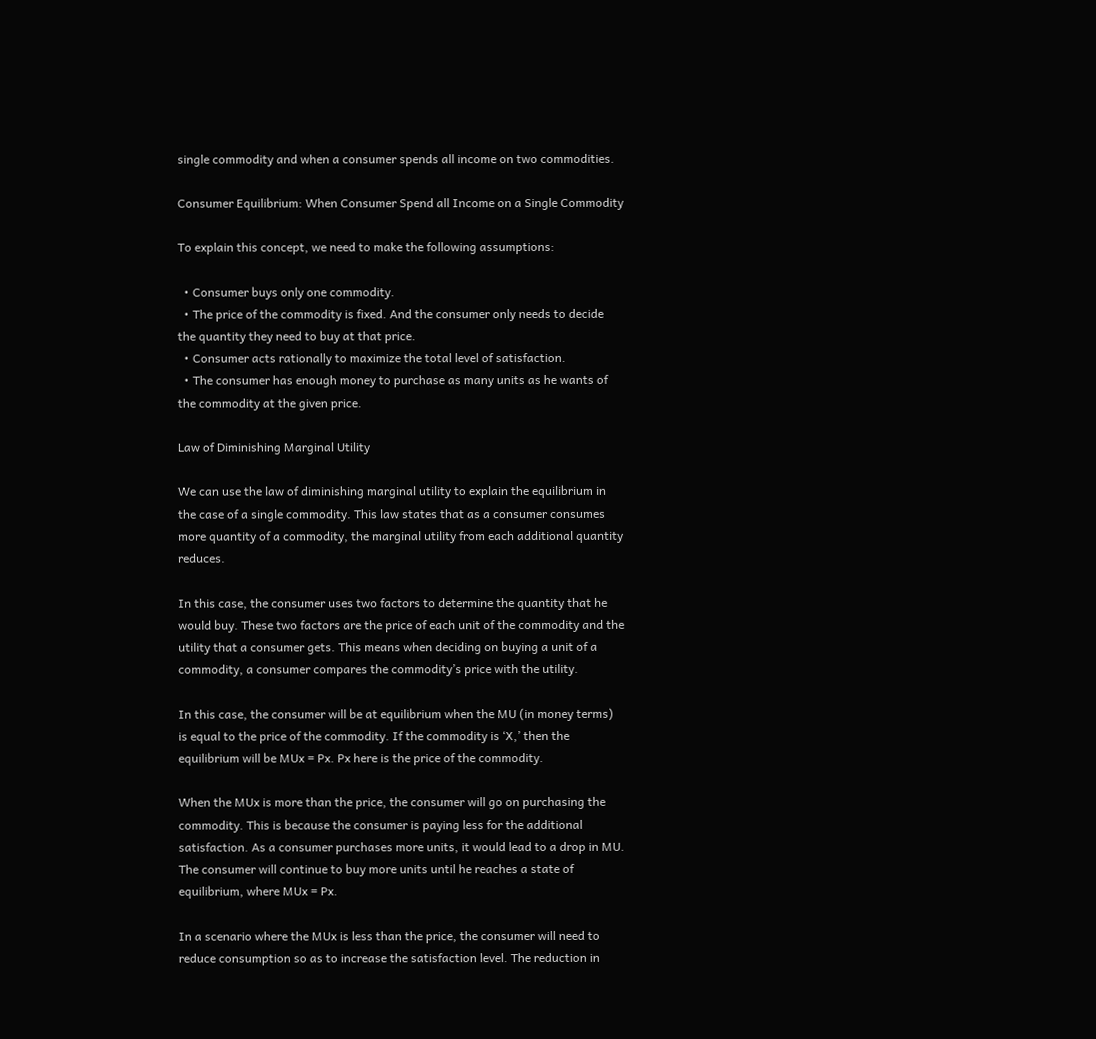single commodity and when a consumer spends all income on two commodities.

Consumer Equilibrium: When Consumer Spend all Income on a Single Commodity

To explain this concept, we need to make the following assumptions:

  • Consumer buys only one commodity.
  • The price of the commodity is fixed. And the consumer only needs to decide the quantity they need to buy at that price.
  • Consumer acts rationally to maximize the total level of satisfaction.
  • The consumer has enough money to purchase as many units as he wants of the commodity at the given price.

Law of Diminishing Marginal Utility

We can use the law of diminishing marginal utility to explain the equilibrium in the case of a single commodity. This law states that as a consumer consumes more quantity of a commodity, the marginal utility from each additional quantity reduces.

In this case, the consumer uses two factors to determine the quantity that he would buy. These two factors are the price of each unit of the commodity and the utility that a consumer gets. This means when deciding on buying a unit of a commodity, a consumer compares the commodity’s price with the utility.

In this case, the consumer will be at equilibrium when the MU (in money terms) is equal to the price of the commodity. If the commodity is ‘X,’ then the equilibrium will be MUx = Px. Px here is the price of the commodity.

When the MUx is more than the price, the consumer will go on purchasing the commodity. This is because the consumer is paying less for the additional satisfaction. As a consumer purchases more units, it would lead to a drop in MU. The consumer will continue to buy more units until he reaches a state of equilibrium, where MUx = Px.

In a scenario where the MUx is less than the price, the consumer will need to reduce consumption so as to increase the satisfaction level. The reduction in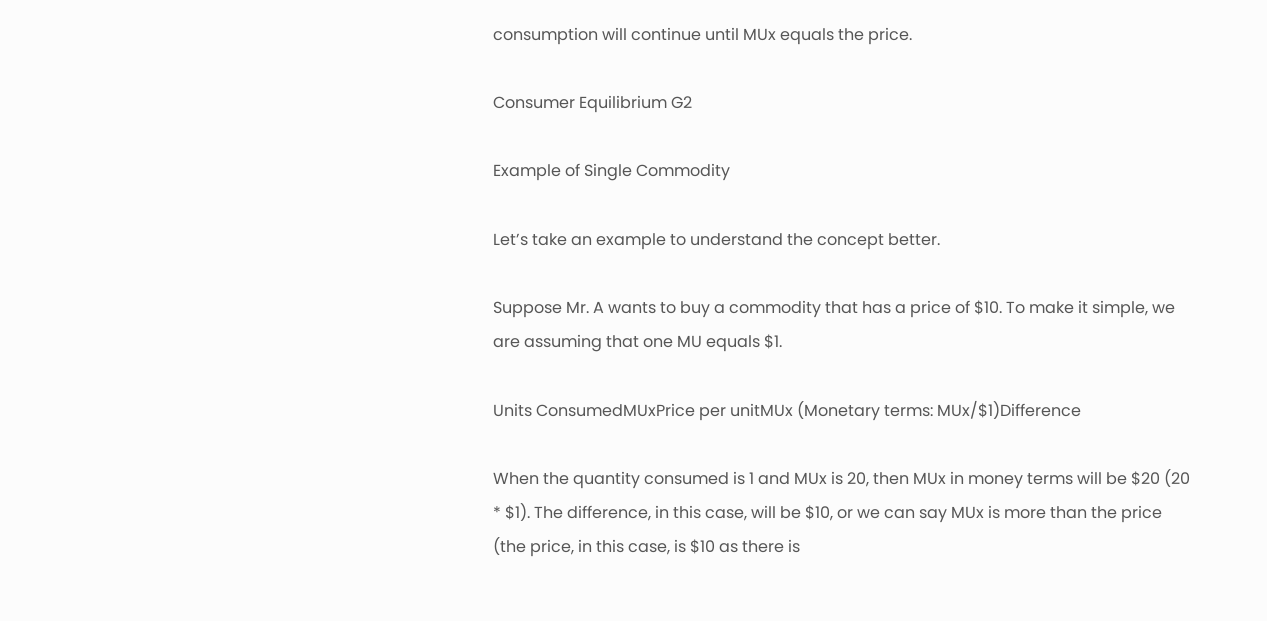consumption will continue until MUx equals the price.

Consumer Equilibrium G2

Example of Single Commodity

Let’s take an example to understand the concept better.

Suppose Mr. A wants to buy a commodity that has a price of $10. To make it simple, we are assuming that one MU equals $1.

Units ConsumedMUxPrice per unitMUx (Monetary terms: MUx/$1)Difference

When the quantity consumed is 1 and MUx is 20, then MUx in money terms will be $20 (20 * $1). The difference, in this case, will be $10, or we can say MUx is more than the price (the price, in this case, is $10 as there is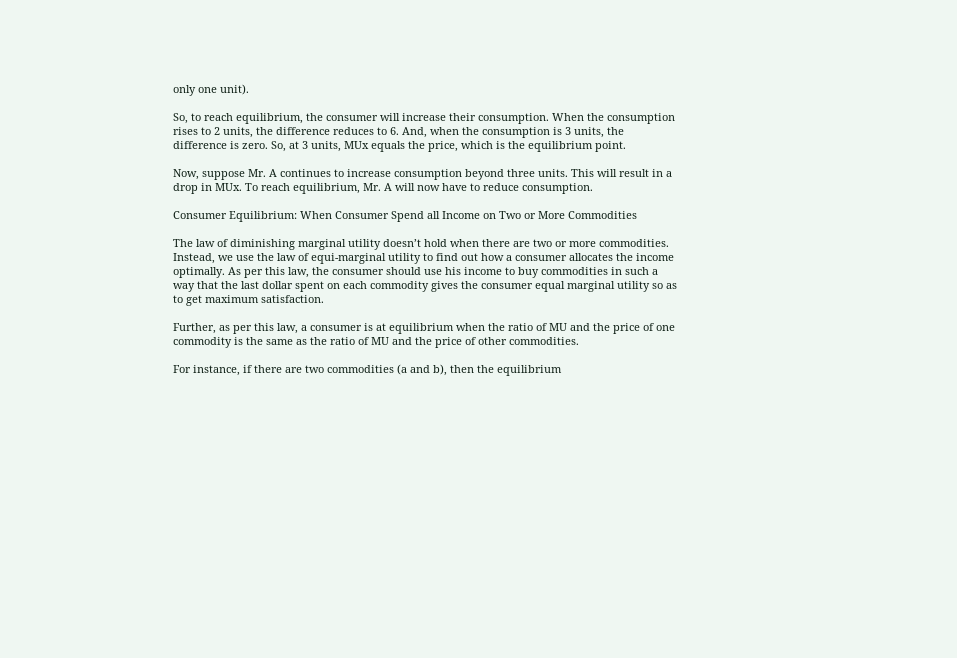only one unit).

So, to reach equilibrium, the consumer will increase their consumption. When the consumption rises to 2 units, the difference reduces to 6. And, when the consumption is 3 units, the difference is zero. So, at 3 units, MUx equals the price, which is the equilibrium point.

Now, suppose Mr. A continues to increase consumption beyond three units. This will result in a drop in MUx. To reach equilibrium, Mr. A will now have to reduce consumption.

Consumer Equilibrium: When Consumer Spend all Income on Two or More Commodities

The law of diminishing marginal utility doesn’t hold when there are two or more commodities. Instead, we use the law of equi-marginal utility to find out how a consumer allocates the income optimally. As per this law, the consumer should use his income to buy commodities in such a way that the last dollar spent on each commodity gives the consumer equal marginal utility so as to get maximum satisfaction.

Further, as per this law, a consumer is at equilibrium when the ratio of MU and the price of one commodity is the same as the ratio of MU and the price of other commodities.

For instance, if there are two commodities (a and b), then the equilibrium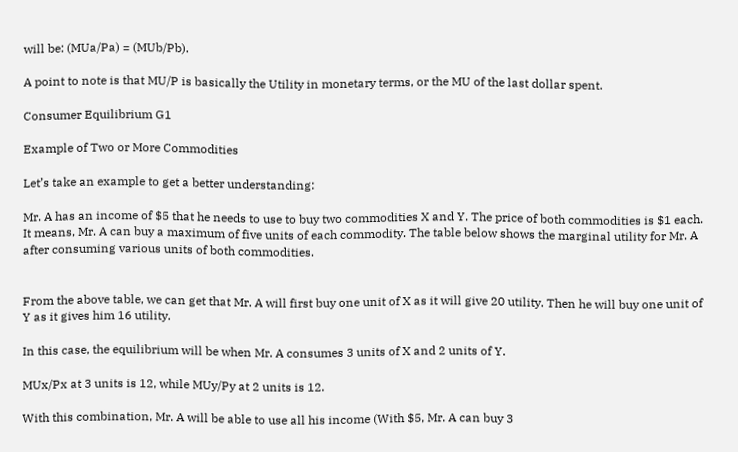will be: (MUa/Pa) = (MUb/Pb).

A point to note is that MU/P is basically the Utility in monetary terms, or the MU of the last dollar spent.

Consumer Equilibrium G1

Example of Two or More Commodities

Let’s take an example to get a better understanding:

Mr. A has an income of $5 that he needs to use to buy two commodities X and Y. The price of both commodities is $1 each. It means, Mr. A can buy a maximum of five units of each commodity. The table below shows the marginal utility for Mr. A after consuming various units of both commodities.


From the above table, we can get that Mr. A will first buy one unit of X as it will give 20 utility. Then he will buy one unit of Y as it gives him 16 utility.

In this case, the equilibrium will be when Mr. A consumes 3 units of X and 2 units of Y.

MUx/Px at 3 units is 12, while MUy/Py at 2 units is 12.

With this combination, Mr. A will be able to use all his income (With $5, Mr. A can buy 3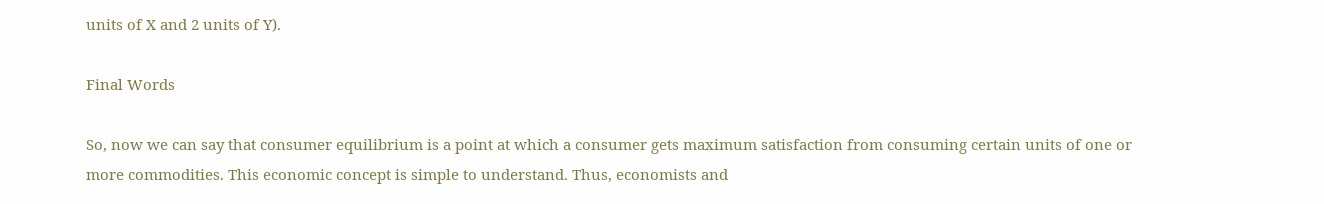units of X and 2 units of Y).

Final Words

So, now we can say that consumer equilibrium is a point at which a consumer gets maximum satisfaction from consuming certain units of one or more commodities. This economic concept is simple to understand. Thus, economists and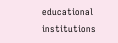educational institutions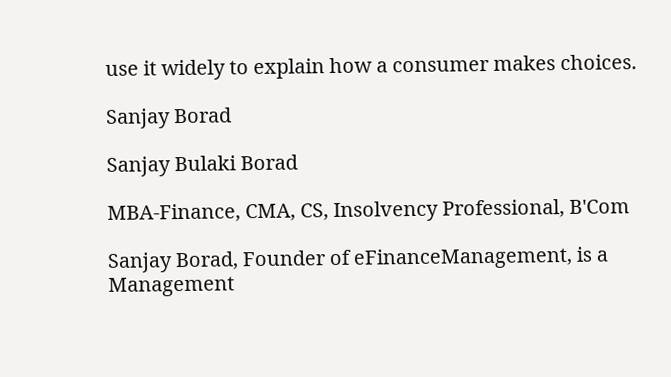use it widely to explain how a consumer makes choices.

Sanjay Borad

Sanjay Bulaki Borad

MBA-Finance, CMA, CS, Insolvency Professional, B'Com

Sanjay Borad, Founder of eFinanceManagement, is a Management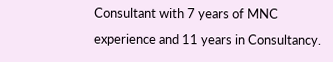Consultant with 7 years of MNC experience and 11 years in Consultancy.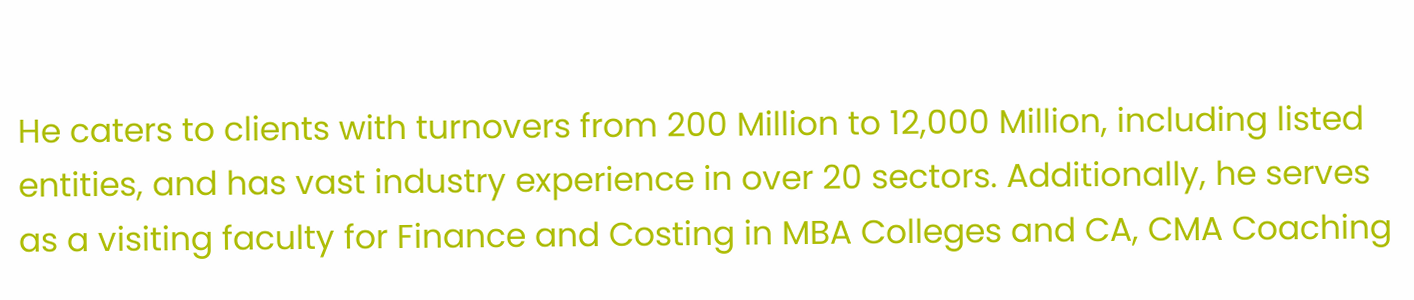He caters to clients with turnovers from 200 Million to 12,000 Million, including listed entities, and has vast industry experience in over 20 sectors. Additionally, he serves as a visiting faculty for Finance and Costing in MBA Colleges and CA, CMA Coaching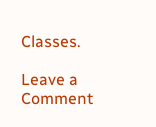Classes.

Leave a Comment